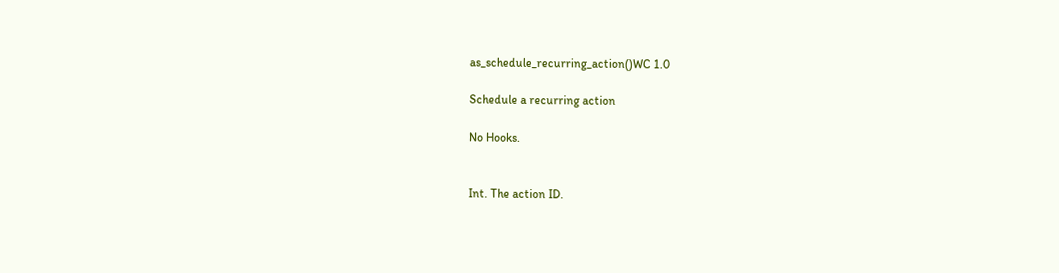as_schedule_recurring_action()WC 1.0

Schedule a recurring action

No Hooks.


Int. The action ID.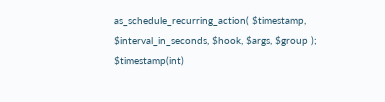as_schedule_recurring_action( $timestamp, $interval_in_seconds, $hook, $args, $group );
$timestamp(int)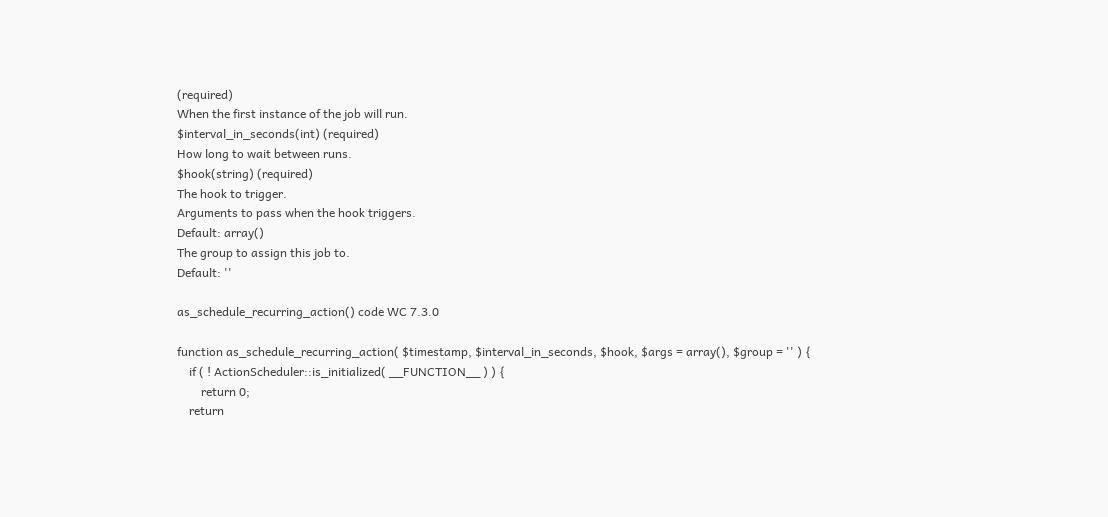(required)
When the first instance of the job will run.
$interval_in_seconds(int) (required)
How long to wait between runs.
$hook(string) (required)
The hook to trigger.
Arguments to pass when the hook triggers.
Default: array()
The group to assign this job to.
Default: ''

as_schedule_recurring_action() code WC 7.3.0

function as_schedule_recurring_action( $timestamp, $interval_in_seconds, $hook, $args = array(), $group = '' ) {
    if ( ! ActionScheduler::is_initialized( __FUNCTION__ ) ) {
        return 0;
    return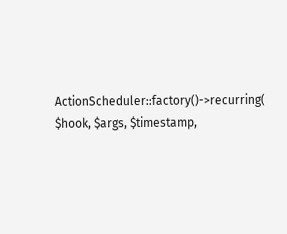ActionScheduler::factory()->recurring( $hook, $args, $timestamp,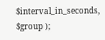$interval_in_seconds, $group );